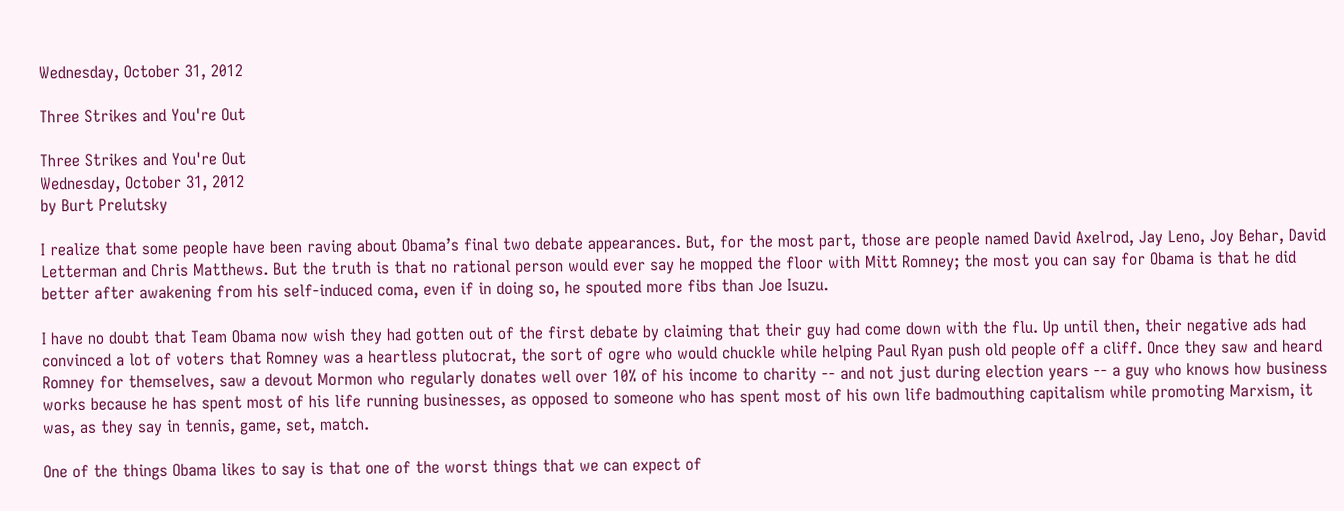Wednesday, October 31, 2012

Three Strikes and You're Out

Three Strikes and You're Out
Wednesday, October 31, 2012
by Burt Prelutsky

I realize that some people have been raving about Obama’s final two debate appearances. But, for the most part, those are people named David Axelrod, Jay Leno, Joy Behar, David Letterman and Chris Matthews. But the truth is that no rational person would ever say he mopped the floor with Mitt Romney; the most you can say for Obama is that he did better after awakening from his self-induced coma, even if in doing so, he spouted more fibs than Joe Isuzu.

I have no doubt that Team Obama now wish they had gotten out of the first debate by claiming that their guy had come down with the flu. Up until then, their negative ads had convinced a lot of voters that Romney was a heartless plutocrat, the sort of ogre who would chuckle while helping Paul Ryan push old people off a cliff. Once they saw and heard Romney for themselves, saw a devout Mormon who regularly donates well over 10% of his income to charity -- and not just during election years -- a guy who knows how business works because he has spent most of his life running businesses, as opposed to someone who has spent most of his own life badmouthing capitalism while promoting Marxism, it was, as they say in tennis, game, set, match.

One of the things Obama likes to say is that one of the worst things that we can expect of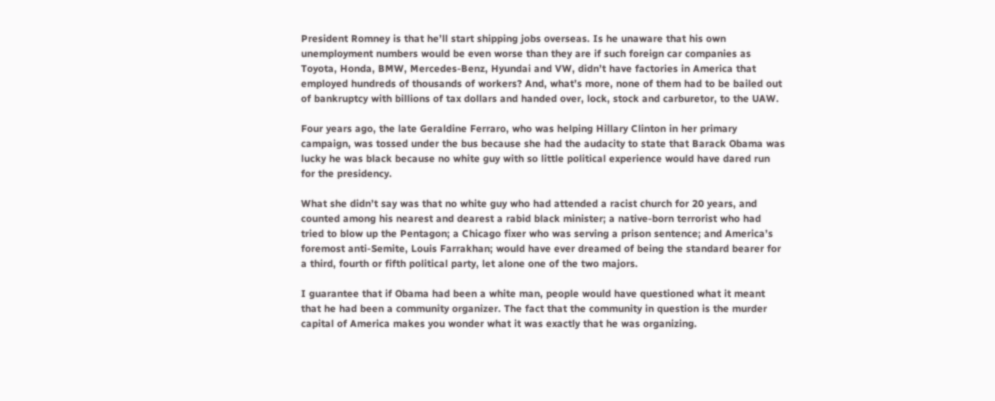President Romney is that he’ll start shipping jobs overseas. Is he unaware that his own unemployment numbers would be even worse than they are if such foreign car companies as Toyota, Honda, BMW, Mercedes-Benz, Hyundai and VW, didn’t have factories in America that employed hundreds of thousands of workers? And, what’s more, none of them had to be bailed out of bankruptcy with billions of tax dollars and handed over, lock, stock and carburetor, to the UAW.

Four years ago, the late Geraldine Ferraro, who was helping Hillary Clinton in her primary campaign, was tossed under the bus because she had the audacity to state that Barack Obama was lucky he was black because no white guy with so little political experience would have dared run for the presidency.

What she didn’t say was that no white guy who had attended a racist church for 20 years, and counted among his nearest and dearest a rabid black minister; a native-born terrorist who had tried to blow up the Pentagon; a Chicago fixer who was serving a prison sentence; and America’s foremost anti-Semite, Louis Farrakhan; would have ever dreamed of being the standard bearer for a third, fourth or fifth political party, let alone one of the two majors.

I guarantee that if Obama had been a white man, people would have questioned what it meant that he had been a community organizer. The fact that the community in question is the murder capital of America makes you wonder what it was exactly that he was organizing.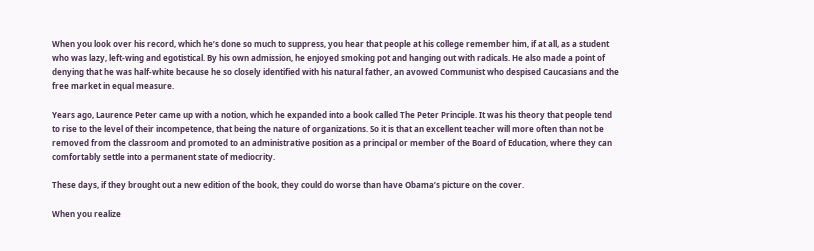When you look over his record, which he’s done so much to suppress, you hear that people at his college remember him, if at all, as a student who was lazy, left-wing and egotistical. By his own admission, he enjoyed smoking pot and hanging out with radicals. He also made a point of denying that he was half-white because he so closely identified with his natural father, an avowed Communist who despised Caucasians and the free market in equal measure.

Years ago, Laurence Peter came up with a notion, which he expanded into a book called The Peter Principle. It was his theory that people tend to rise to the level of their incompetence, that being the nature of organizations. So it is that an excellent teacher will more often than not be removed from the classroom and promoted to an administrative position as a principal or member of the Board of Education, where they can comfortably settle into a permanent state of mediocrity.

These days, if they brought out a new edition of the book, they could do worse than have Obama’s picture on the cover.

When you realize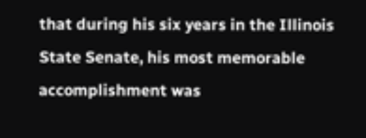that during his six years in the Illinois State Senate, his most memorable accomplishment was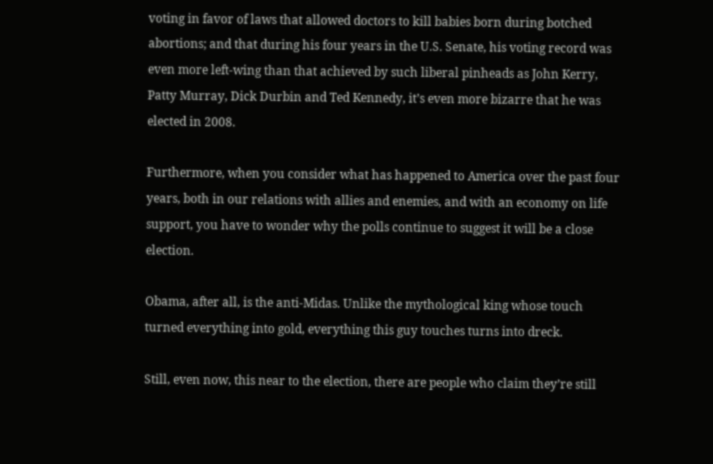voting in favor of laws that allowed doctors to kill babies born during botched abortions; and that during his four years in the U.S. Senate, his voting record was even more left-wing than that achieved by such liberal pinheads as John Kerry, Patty Murray, Dick Durbin and Ted Kennedy, it’s even more bizarre that he was elected in 2008.

Furthermore, when you consider what has happened to America over the past four years, both in our relations with allies and enemies, and with an economy on life support, you have to wonder why the polls continue to suggest it will be a close election.

Obama, after all, is the anti-Midas. Unlike the mythological king whose touch turned everything into gold, everything this guy touches turns into dreck.

Still, even now, this near to the election, there are people who claim they’re still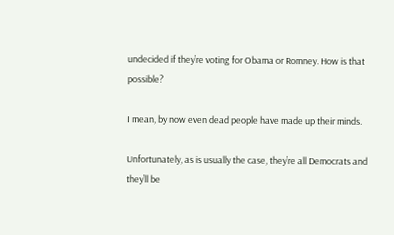undecided if they’re voting for Obama or Romney. How is that possible?

I mean, by now even dead people have made up their minds.

Unfortunately, as is usually the case, they’re all Democrats and they’ll be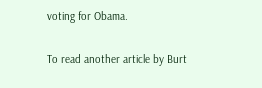voting for Obama.

To read another article by Burt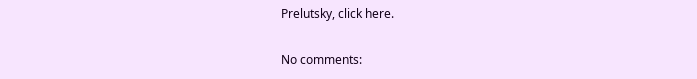Prelutsky, click here.

No comments: